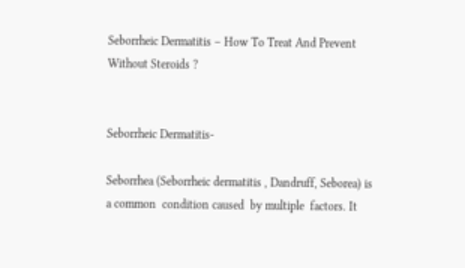Seborrheic Dermatitis – How To Treat And Prevent Without Steroids ?


Seborrheic Dermatitis-

Seborrhea (Seborrheic dermatitis , Dandruff, Seborea) is a common  condition caused  by multiple  factors. It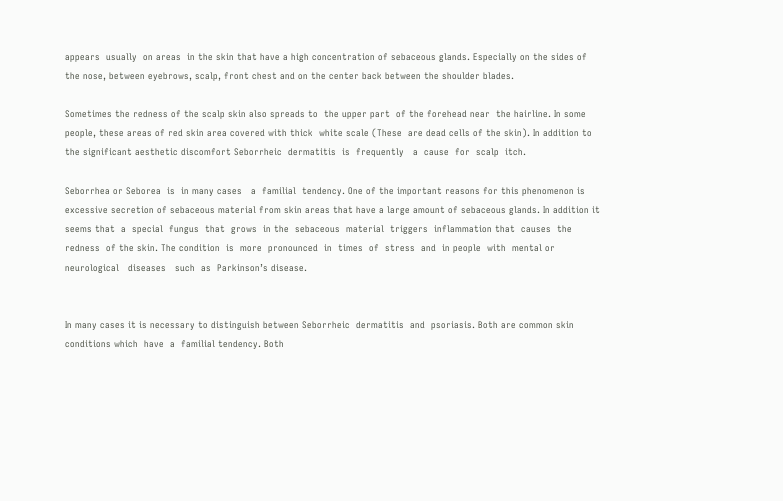appears  usually  on areas  in the skin that have a high concentration of sebaceous glands. Especially on the sides of the nose, between eyebrows, scalp, front chest and on the center back between the shoulder blades.

Sometimes the redness of the scalp skin also spreads to  the upper part  of the forehead near  the hairline. In some people, these areas of red skin area covered with thick  white scale (These  are dead cells of the skin). In addition to the significant aesthetic discomfort Seborrheic  dermatitis  is  frequently   a  cause  for  scalp  itch.

Seborrhea or Seborea  is  in many cases   a  familial  tendency. One of the important reasons for this phenomenon is excessive secretion of sebaceous material from skin areas that have a large amount of sebaceous glands. In addition it seems that  a  special  fungus  that  grows  in the  sebaceous  material  triggers  inflammation that  causes  the redness  of the skin. The condition  is  more  pronounced  in  times  of  stress  and  in people  with  mental or  neurological   diseases   such  as  Parkinson’s disease.


In many cases it is necessary to distinguish between Seborrheic  dermatitis  and  psoriasis. Both are common skin conditions which  have  a  familial tendency. Both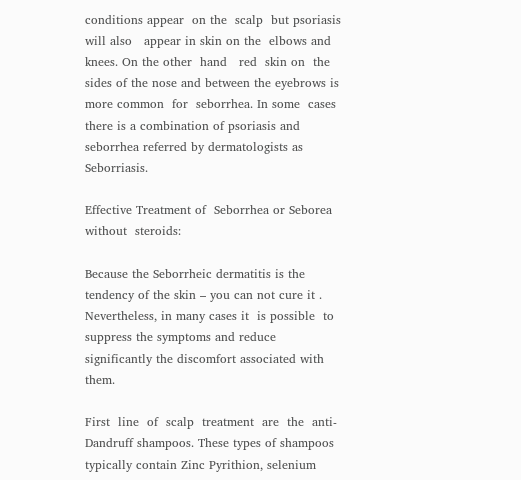conditions appear  on the  scalp  but psoriasis will also   appear in skin on the  elbows and knees. On the other  hand   red  skin on  the sides of the nose and between the eyebrows is  more common  for  seborrhea. In some  cases there is a combination of psoriasis and seborrhea referred by dermatologists as  Seborriasis.

Effective Treatment of  Seborrhea or Seborea without  steroids:

Because the Seborrheic dermatitis is the tendency of the skin – you can not cure it . Nevertheless, in many cases it  is possible  to  suppress the symptoms and reduce significantly the discomfort associated with them.

First  line  of  scalp  treatment  are  the  anti-Dandruff shampoos. These types of shampoos typically contain Zinc Pyrithion, selenium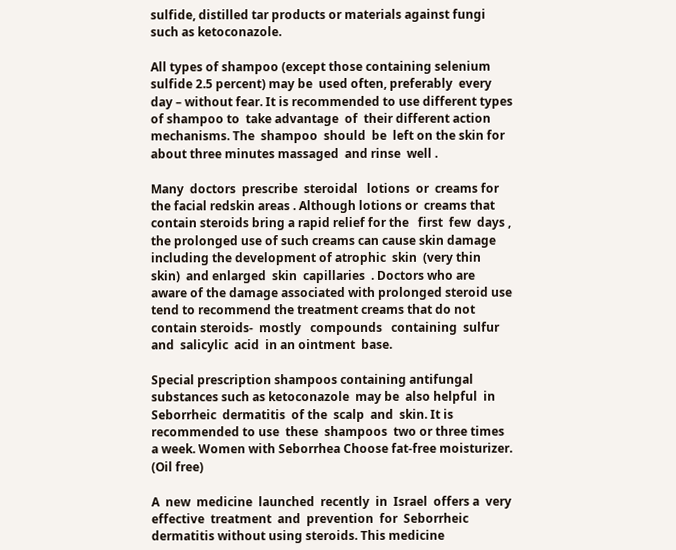sulfide, distilled tar products or materials against fungi such as ketoconazole.

All types of shampoo (except those containing selenium sulfide 2.5 percent) may be  used often, preferably  every day – without fear. It is recommended to use different types of shampoo to  take advantage  of  their different action mechanisms. The  shampoo  should  be  left on the skin for about three minutes massaged  and rinse  well .

Many  doctors  prescribe  steroidal   lotions  or  creams for the facial redskin areas . Although lotions or  creams that contain steroids bring a rapid relief for the   first  few  days ,  the prolonged use of such creams can cause skin damage including the development of atrophic  skin  (very thin  skin)  and enlarged  skin  capillaries  . Doctors who are aware of the damage associated with prolonged steroid use tend to recommend the treatment creams that do not  contain steroids-  mostly   compounds   containing  sulfur  and  salicylic  acid  in an ointment  base.

Special prescription shampoos containing antifungal substances such as ketoconazole  may be  also helpful  in   Seborrheic  dermatitis  of the  scalp  and  skin. It is recommended to use  these  shampoos  two or three times a week. Women with Seborrhea Choose fat-free moisturizer. (Oil free)

A  new  medicine  launched  recently  in  Israel  offers a  very  effective  treatment  and  prevention  for  Seborrheic  dermatitis without using steroids. This medicine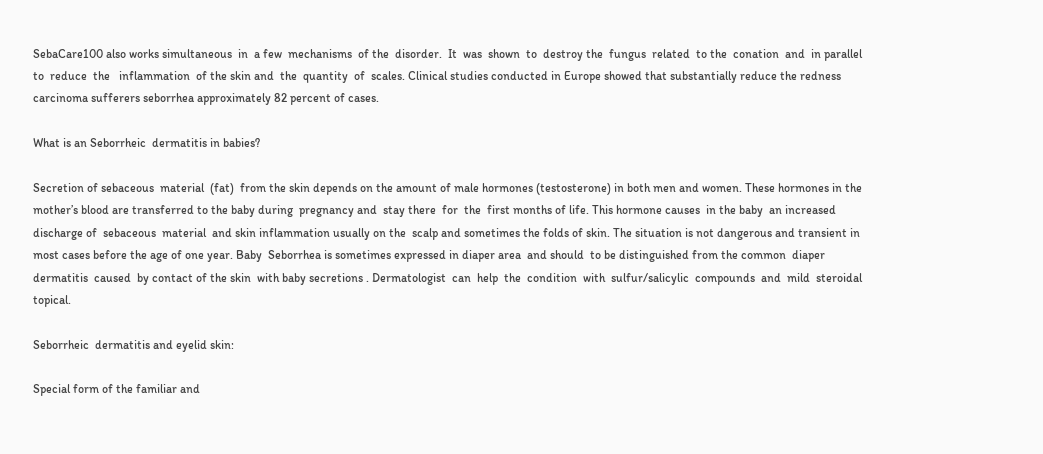SebaCare100 also works simultaneous  in  a few  mechanisms  of the  disorder.  It  was  shown  to  destroy the  fungus  related  to the  conation  and  in parallel  to  reduce  the   inflammation  of the skin and  the  quantity  of  scales. Clinical studies conducted in Europe showed that substantially reduce the redness carcinoma sufferers seborrhea approximately 82 percent of cases.

What is an Seborrheic  dermatitis in babies?

Secretion of sebaceous  material  (fat)  from the skin depends on the amount of male hormones (testosterone) in both men and women. These hormones in the mother’s blood are transferred to the baby during  pregnancy and  stay there  for  the  first months of life. This hormone causes  in the baby  an increased discharge of  sebaceous  material  and skin inflammation usually on the  scalp and sometimes the folds of skin. The situation is not dangerous and transient in most cases before the age of one year. Baby  Seborrhea is sometimes expressed in diaper area  and should  to be distinguished from the common  diaper  dermatitis  caused  by contact of the skin  with baby secretions . Dermatologist  can  help  the  condition  with  sulfur/salicylic  compounds  and  mild  steroidal  topical.

Seborrheic  dermatitis and eyelid skin:

Special form of the familiar and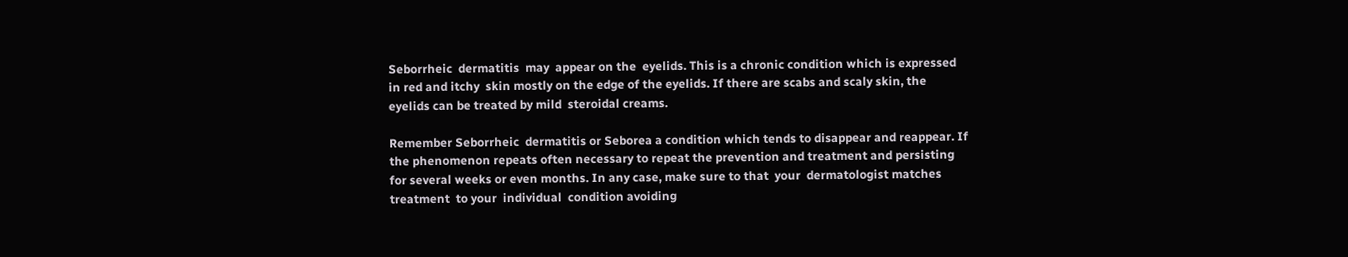Seborrheic  dermatitis  may  appear on the  eyelids. This is a chronic condition which is expressed in red and itchy  skin mostly on the edge of the eyelids. If there are scabs and scaly skin, the eyelids can be treated by mild  steroidal creams.

Remember Seborrheic  dermatitis or Seborea a condition which tends to disappear and reappear. If the phenomenon repeats often necessary to repeat the prevention and treatment and persisting for several weeks or even months. In any case, make sure to that  your  dermatologist matches  treatment  to your  individual  condition avoiding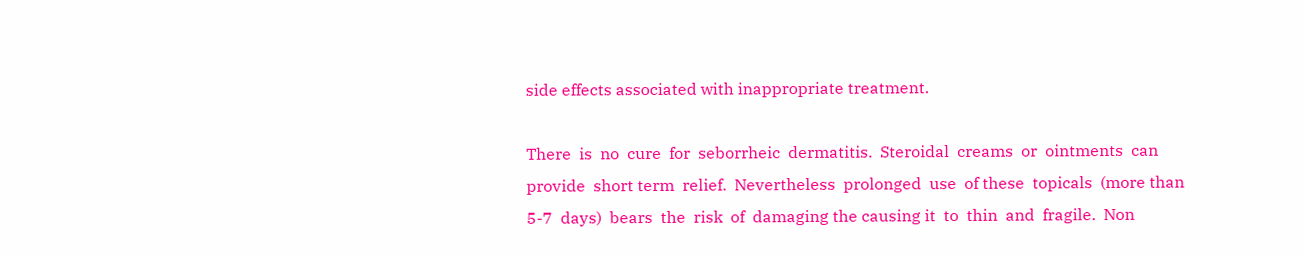side effects associated with inappropriate treatment.

There  is  no  cure  for  seborrheic  dermatitis.  Steroidal  creams  or  ointments  can  provide  short term  relief.  Nevertheless  prolonged  use  of these  topicals  (more than  5-7  days)  bears  the  risk  of  damaging the causing it  to  thin  and  fragile.  Non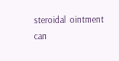steroidal  ointment  can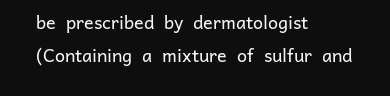be  prescribed  by  dermatologist  (Containing  a  mixture  of  sulfur  and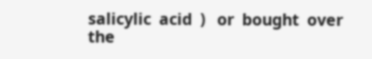salicylic  acid  )   or  bought  over  the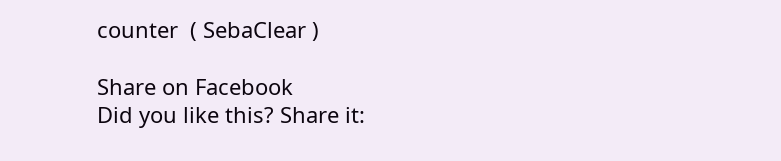counter  ( SebaClear )

Share on Facebook
Did you like this? Share it: